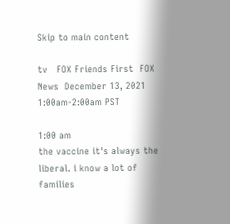Skip to main content

tv   FOX Friends First  FOX News  December 13, 2021 1:00am-2:00am PST

1:00 am
the vaccine it's always the liberal. i know a lot of families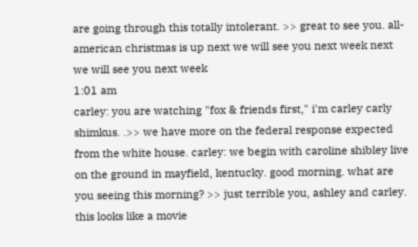are going through this totally intolerant. >> great to see you. all-american christmas is up next we will see you next week next we will see you next week
1:01 am
carley: you are watching "fox & friends first," i'm carley carly shimkus. .>> we have more on the federal response expected from the white house. carley: we begin with caroline shibley live on the ground in mayfield, kentucky. good morning. what are you seeing this morning? >> just terrible you, ashley and carley. this looks like a movie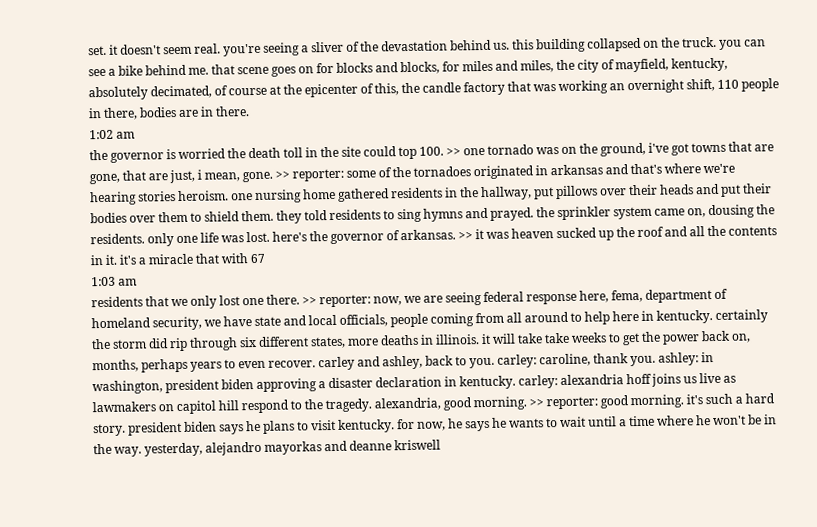set. it doesn't seem real. you're seeing a sliver of the devastation behind us. this building collapsed on the truck. you can see a bike behind me. that scene goes on for blocks and blocks, for miles and miles, the city of mayfield, kentucky, absolutely decimated, of course at the epicenter of this, the candle factory that was working an overnight shift, 110 people in there, bodies are in there.
1:02 am
the governor is worried the death toll in the site could top 100. >> one tornado was on the ground, i've got towns that are gone, that are just, i mean, gone. >> reporter: some of the tornadoes originated in arkansas and that's where we're hearing stories heroism. one nursing home gathered residents in the hallway, put pillows over their heads and put their bodies over them to shield them. they told residents to sing hymns and prayed. the sprinkler system came on, dousing the residents. only one life was lost. here's the governor of arkansas. >> it was heaven sucked up the roof and all the contents in it. it's a miracle that with 67
1:03 am
residents that we only lost one there. >> reporter: now, we are seeing federal response here, fema, department of homeland security, we have state and local officials, people coming from all around to help here in kentucky. certainly the storm did rip through six different states, more deaths in illinois. it will take take weeks to get the power back on, months, perhaps years to even recover. carley and ashley, back to you. carley: caroline, thank you. ashley: in washington, president biden approving a disaster declaration in kentucky. carley: alexandria hoff joins us live as lawmakers on capitol hill respond to the tragedy. alexandria, good morning. >> reporter: good morning. it's such a hard story. president biden says he plans to visit kentucky. for now, he says he wants to wait until a time where he won't be in the way. yesterday, alejandro mayorkas and deanne kriswell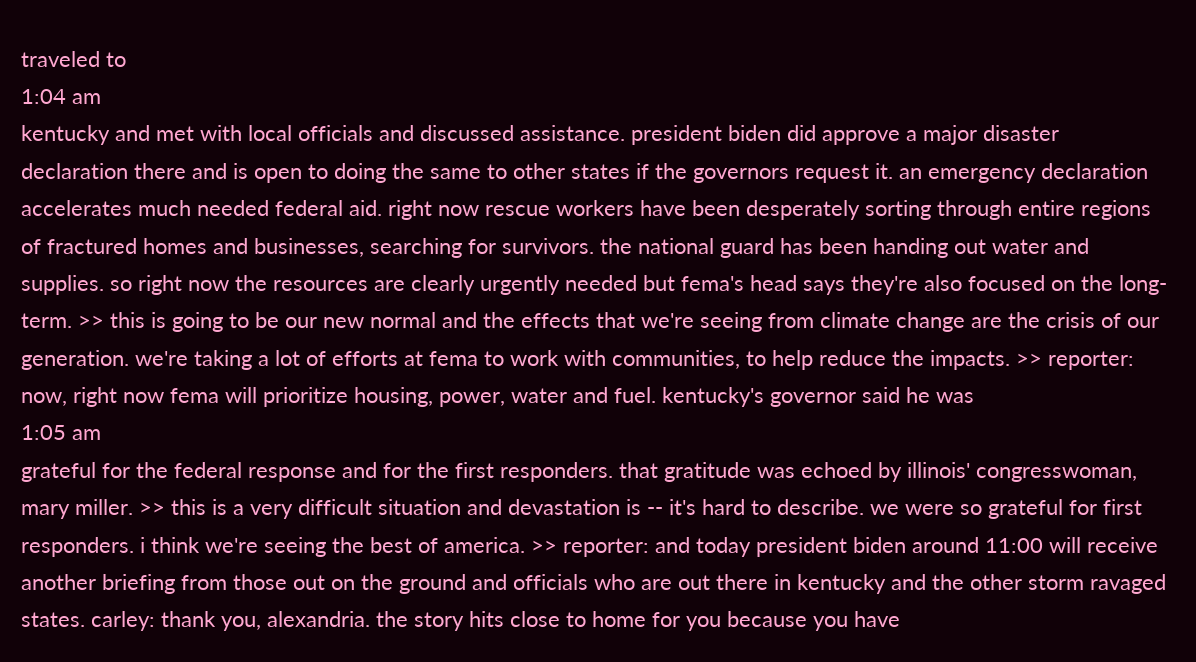traveled to
1:04 am
kentucky and met with local officials and discussed assistance. president biden did approve a major disaster declaration there and is open to doing the same to other states if the governors request it. an emergency declaration accelerates much needed federal aid. right now rescue workers have been desperately sorting through entire regions of fractured homes and businesses, searching for survivors. the national guard has been handing out water and supplies. so right now the resources are clearly urgently needed but fema's head says they're also focused on the long-term. >> this is going to be our new normal and the effects that we're seeing from climate change are the crisis of our generation. we're taking a lot of efforts at fema to work with communities, to help reduce the impacts. >> reporter: now, right now fema will prioritize housing, power, water and fuel. kentucky's governor said he was
1:05 am
grateful for the federal response and for the first responders. that gratitude was echoed by illinois' congresswoman, mary miller. >> this is a very difficult situation and devastation is -- it's hard to describe. we were so grateful for first responders. i think we're seeing the best of america. >> reporter: and today president biden around 11:00 will receive another briefing from those out on the ground and officials who are out there in kentucky and the other storm ravaged states. carley: thank you, alexandria. the story hits close to home for you because you have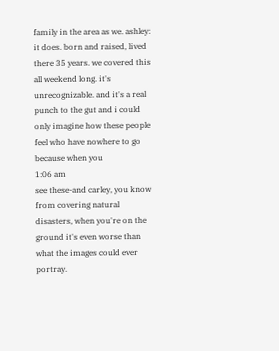family in the area as we. ashley: it does. born and raised, lived there 35 years. we covered this all weekend long. it's unrecognizable. and it's a real punch to the gut and i could only imagine how these people feel who have nowhere to go because when you
1:06 am
see these-and carley, you know from covering natural disasters, when you're on the ground it's even worse than what the images could ever portray.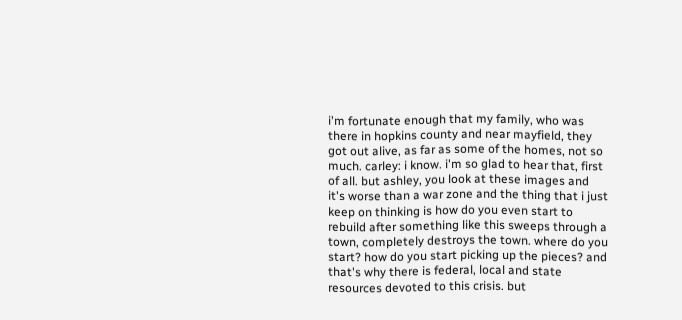i'm fortunate enough that my family, who was there in hopkins county and near mayfield, they got out alive, as far as some of the homes, not so much. carley: i know. i'm so glad to hear that, first of all. but ashley, you look at these images and it's worse than a war zone and the thing that i just keep on thinking is how do you even start to rebuild after something like this sweeps through a town, completely destroys the town. where do you start? how do you start picking up the pieces? and that's why there is federal, local and state resources devoted to this crisis. but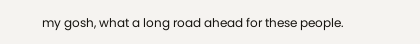my gosh, what a long road ahead for these people.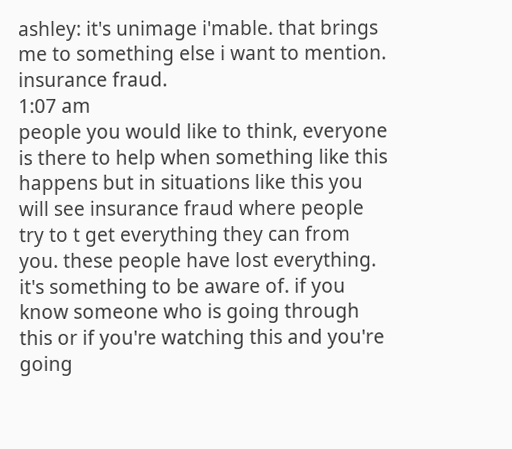ashley: it's unimage i'mable. that brings me to something else i want to mention. insurance fraud.
1:07 am
people you would like to think, everyone is there to help when something like this happens but in situations like this you will see insurance fraud where people try to t get everything they can from you. these people have lost everything. it's something to be aware of. if you know someone who is going through this or if you're watching this and you're going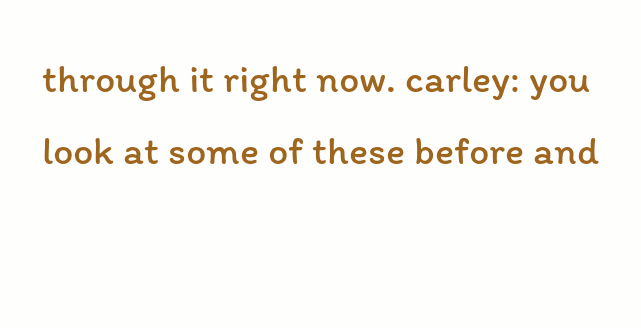through it right now. carley: you look at some of these before and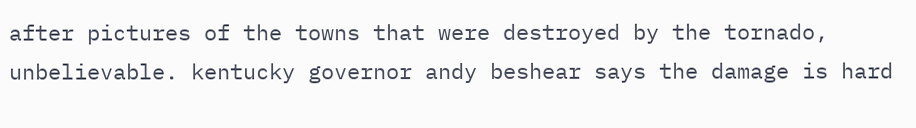after pictures of the towns that were destroyed by the tornado, unbelievable. kentucky governor andy beshear says the damage is hard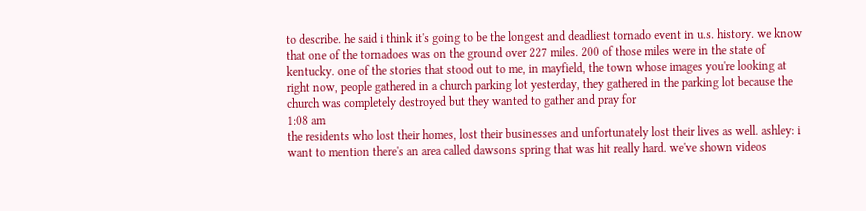to describe. he said i think it's going to be the longest and deadliest tornado event in u.s. history. we know that one of the tornadoes was on the ground over 227 miles. 200 of those miles were in the state of kentucky. one of the stories that stood out to me, in mayfield, the town whose images you're looking at right now, people gathered in a church parking lot yesterday, they gathered in the parking lot because the church was completely destroyed but they wanted to gather and pray for
1:08 am
the residents who lost their homes, lost their businesses and unfortunately lost their lives as well. ashley: i want to mention there's an area called dawsons spring that was hit really hard. we've shown videos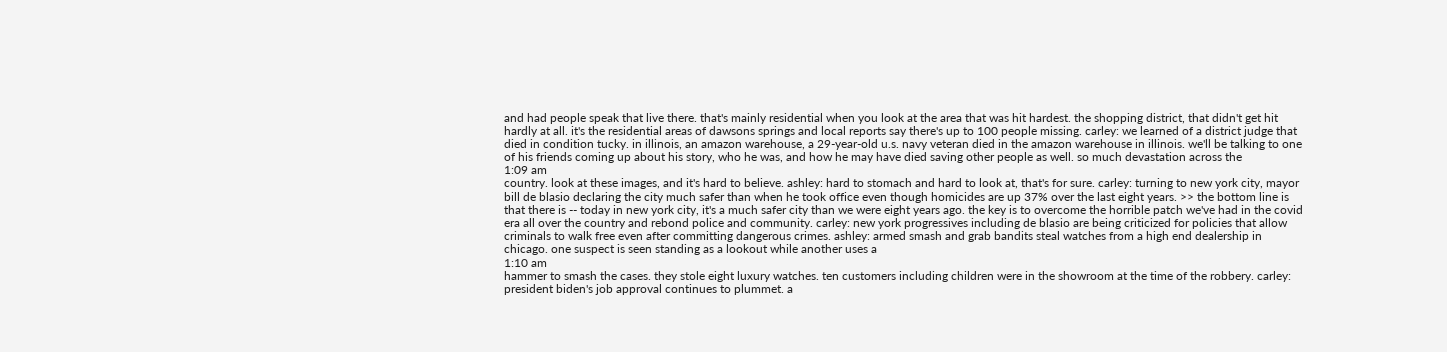and had people speak that live there. that's mainly residential when you look at the area that was hit hardest. the shopping district, that didn't get hit hardly at all. it's the residential areas of dawsons springs and local reports say there's up to 100 people missing. carley: we learned of a district judge that died in condition tucky. in illinois, an amazon warehouse, a 29-year-old u.s. navy veteran died in the amazon warehouse in illinois. we'll be talking to one of his friends coming up about his story, who he was, and how he may have died saving other people as well. so much devastation across the
1:09 am
country. look at these images, and it's hard to believe. ashley: hard to stomach and hard to look at, that's for sure. carley: turning to new york city, mayor bill de blasio declaring the city much safer than when he took office even though homicides are up 37% over the last eight years. >> the bottom line is that there is -- today in new york city, it's a much safer city than we were eight years ago. the key is to overcome the horrible patch we've had in the covid era all over the country and rebond police and community. carley: new york progressives including de blasio are being criticized for policies that allow criminals to walk free even after committing dangerous crimes. ashley: armed smash and grab bandits steal watches from a high end dealership in chicago. one suspect is seen standing as a lookout while another uses a
1:10 am
hammer to smash the cases. they stole eight luxury watches. ten customers including children were in the showroom at the time of the robbery. carley: president biden's job approval continues to plummet. a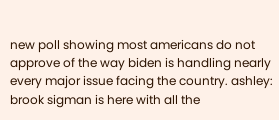new poll showing most americans do not approve of the way biden is handling nearly every major issue facing the country. ashley: brook sigman is here with all the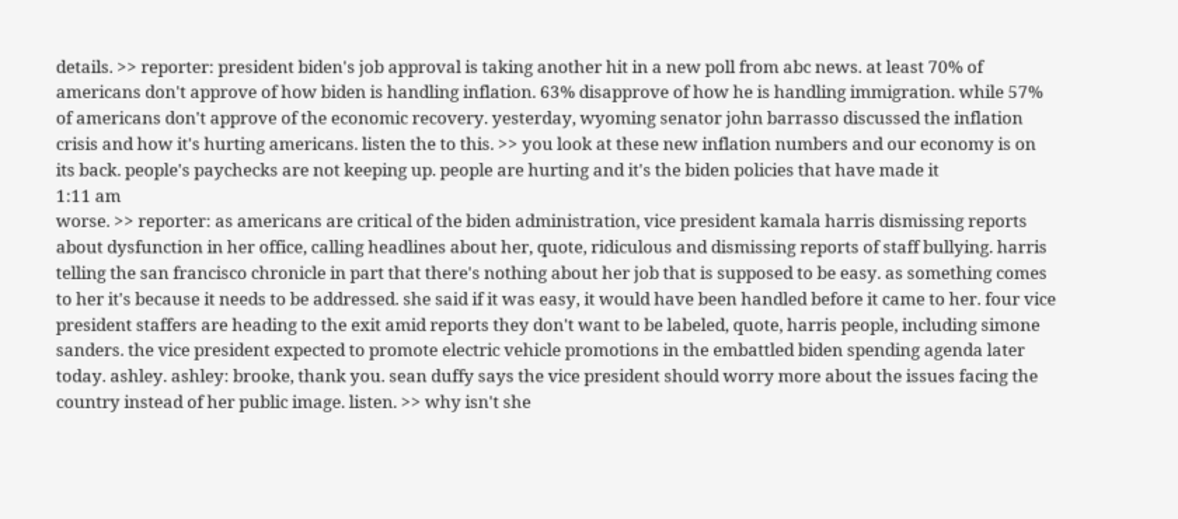details. >> reporter: president biden's job approval is taking another hit in a new poll from abc news. at least 70% of americans don't approve of how biden is handling inflation. 63% disapprove of how he is handling immigration. while 57% of americans don't approve of the economic recovery. yesterday, wyoming senator john barrasso discussed the inflation crisis and how it's hurting americans. listen the to this. >> you look at these new inflation numbers and our economy is on its back. people's paychecks are not keeping up. people are hurting and it's the biden policies that have made it
1:11 am
worse. >> reporter: as americans are critical of the biden administration, vice president kamala harris dismissing reports about dysfunction in her office, calling headlines about her, quote, ridiculous and dismissing reports of staff bullying. harris telling the san francisco chronicle in part that there's nothing about her job that is supposed to be easy. as something comes to her it's because it needs to be addressed. she said if it was easy, it would have been handled before it came to her. four vice president staffers are heading to the exit amid reports they don't want to be labeled, quote, harris people, including simone sanders. the vice president expected to promote electric vehicle promotions in the embattled biden spending agenda later today. ashley. ashley: brooke, thank you. sean duffy says the vice president should worry more about the issues facing the country instead of her public image. listen. >> why isn't she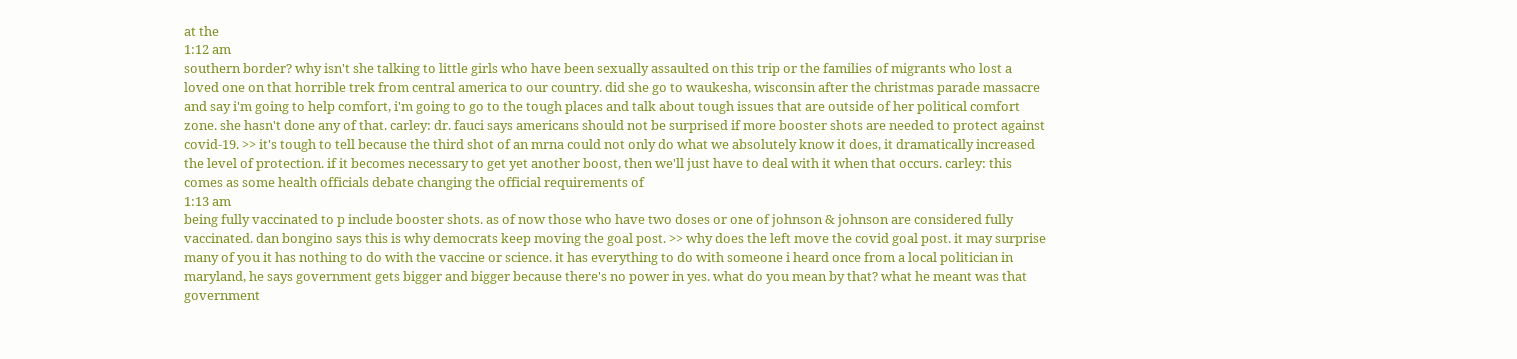at the
1:12 am
southern border? why isn't she talking to little girls who have been sexually assaulted on this trip or the families of migrants who lost a loved one on that horrible trek from central america to our country. did she go to waukesha, wisconsin after the christmas parade massacre and say i'm going to help comfort, i'm going to go to the tough places and talk about tough issues that are outside of her political comfort zone. she hasn't done any of that. carley: dr. fauci says americans should not be surprised if more booster shots are needed to protect against covid-19. >> it's tough to tell because the third shot of an mrna could not only do what we absolutely know it does, it dramatically increased the level of protection. if it becomes necessary to get yet another boost, then we'll just have to deal with it when that occurs. carley: this comes as some health officials debate changing the official requirements of
1:13 am
being fully vaccinated to p include booster shots. as of now those who have two doses or one of johnson & johnson are considered fully vaccinated. dan bongino says this is why democrats keep moving the goal post. >> why does the left move the covid goal post. it may surprise many of you it has nothing to do with the vaccine or science. it has everything to do with someone i heard once from a local politician in maryland, he says government gets bigger and bigger because there's no power in yes. what do you mean by that? what he meant was that government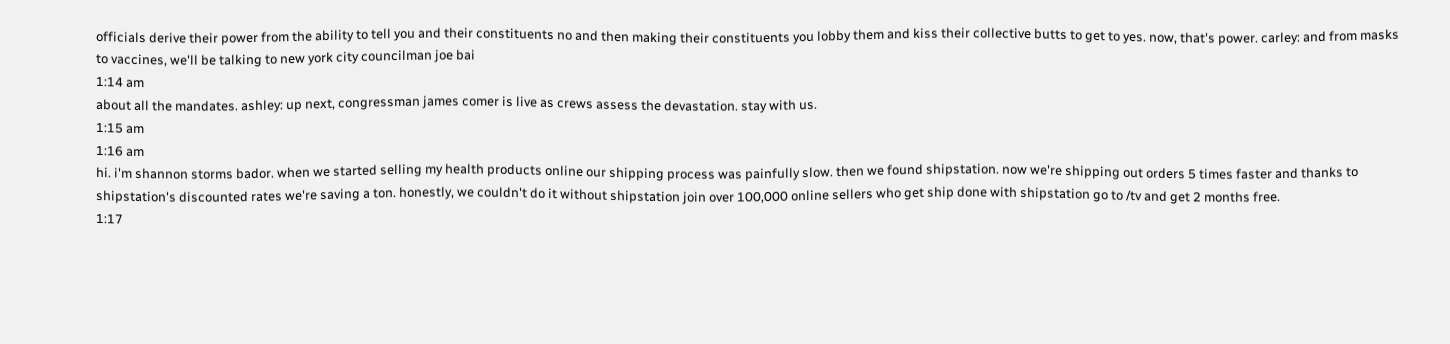officials derive their power from the ability to tell you and their constituents no and then making their constituents you lobby them and kiss their collective butts to get to yes. now, that's power. carley: and from masks to vaccines, we'll be talking to new york city councilman joe bai
1:14 am
about all the mandates. ashley: up next, congressman james comer is live as crews assess the devastation. stay with us.
1:15 am
1:16 am
hi. i'm shannon storms bador. when we started selling my health products online our shipping process was painfully slow. then we found shipstation. now we're shipping out orders 5 times faster and thanks to shipstation's discounted rates we're saving a ton. honestly, we couldn't do it without shipstation join over 100,000 online sellers who get ship done with shipstation go to /tv and get 2 months free.
1:17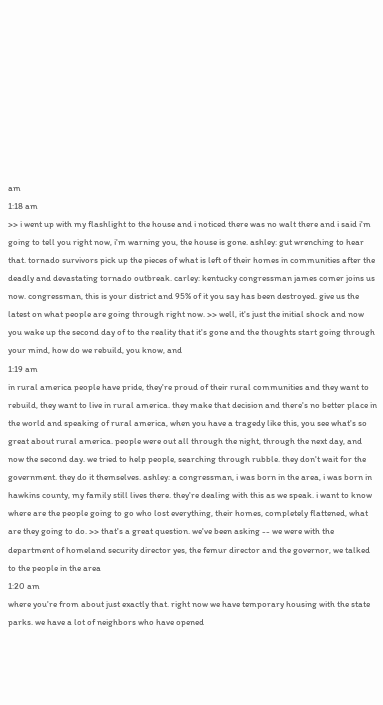am
1:18 am
>> i went up with my flashlight to the house and i noticed there was no walt there and i said i'm going to tell you right now, i'm warning you, the house is gone. ashley: gut wrenching to hear that. tornado survivors pick up the pieces of what is left of their homes in communities after the deadly and devastating tornado outbreak. carley: kentucky congressman james comer joins us now. congressman, this is your district and 95% of it you say has been destroyed. give us the latest on what people are going through right now. >> well, it's just the initial shock and now you wake up the second day of to the reality that it's gone and the thoughts start going through your mind, how do we rebuild, you know, and
1:19 am
in rural america people have pride, they're proud of their rural communities and they want to rebuild, they want to live in rural america. they make that decision and there's no better place in the world and speaking of rural america, when you have a tragedy like this, you see what's so great about rural america. people were out all through the night, through the next day, and now the second day. we tried to help people, searching through rubble. they don't wait for the government. they do it themselves. ashley: a congressman, i was born in the area, i was born in hawkins county, my family still lives there. they're dealing with this as we speak. i want to know where are the people going to go who lost everything, their homes, completely flattened, what are they going to do. >> that's a great question. we've been asking -- we were with the department of homeland security director yes, the femur director and the governor, we talked to the people in the area
1:20 am
where you're from about just exactly that. right now we have temporary housing with the state parks. we have a lot of neighbors who have opened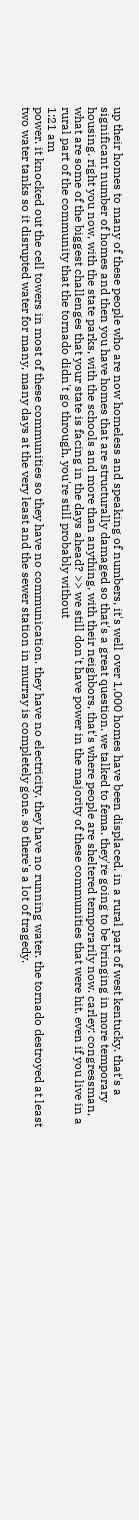up their homes to many of these people who are now homeless and speaking of numbers, it's well over 1,000 homes have been displaced. in a rural part of west kentucky. that's a significant number of homes and then you have homes that are structurally damaged so that's a great question. we talked to fema. they're going to be bringing in more temporary housing. right you now, with the state parks, with the schools and more than anything, with their neighbors, that's where people are sheltered temporarily now. carley: congressman, what are some of the biggest challenges that your state is facing in the days ahead? >> we still don't have power in the majority of these communities that were hit. even if you live in a rural part of the community that the tornado didn't go through, you're still probably without
1:21 am
power. it knocked out the cell towers in most of these communities so they have no communication. they have no electricity. they have no running water. the tornado destroyed at least two water tanks so it disrupted water for many, many days at the very least and the sewer station in murray is completely gone. so there's a lot of tragedy.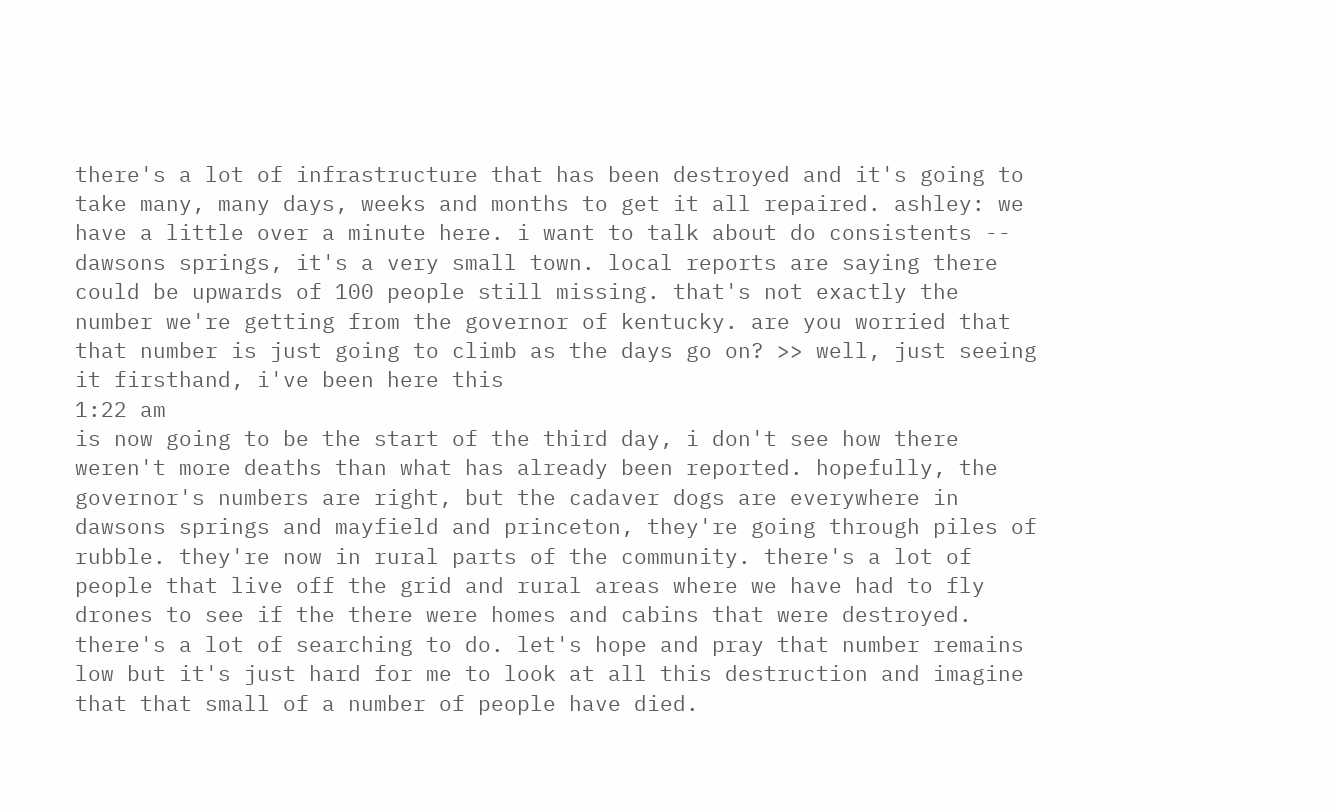there's a lot of infrastructure that has been destroyed and it's going to take many, many days, weeks and months to get it all repaired. ashley: we have a little over a minute here. i want to talk about do consistents -- dawsons springs, it's a very small town. local reports are saying there could be upwards of 100 people still missing. that's not exactly the number we're getting from the governor of kentucky. are you worried that that number is just going to climb as the days go on? >> well, just seeing it firsthand, i've been here this
1:22 am
is now going to be the start of the third day, i don't see how there weren't more deaths than what has already been reported. hopefully, the governor's numbers are right, but the cadaver dogs are everywhere in dawsons springs and mayfield and princeton, they're going through piles of rubble. they're now in rural parts of the community. there's a lot of people that live off the grid and rural areas where we have had to fly drones to see if the there were homes and cabins that were destroyed. there's a lot of searching to do. let's hope and pray that number remains low but it's just hard for me to look at all this destruction and imagine that that small of a number of people have died.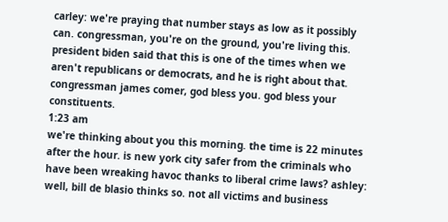carley: we're praying that number stays as low as it possibly can. congressman, you're on the ground, you're living this. president biden said that this is one of the times when we aren't republicans or democrats, and he is right about that. congressman james comer, god bless you. god bless your constituents.
1:23 am
we're thinking about you this morning. the time is 22 minutes after the hour. is new york city safer from the criminals who have been wreaking havoc thanks to liberal crime laws? ashley: well, bill de blasio thinks so. not all victims and business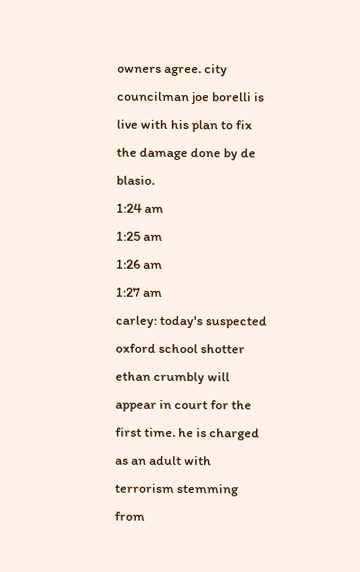owners agree. city councilman joe borelli is live with his plan to fix the damage done by de blasio.
1:24 am
1:25 am
1:26 am
1:27 am
carley: today's suspected oxford school shotter ethan crumbly will appear in court for the first time. he is charged as an adult with terrorism stemming from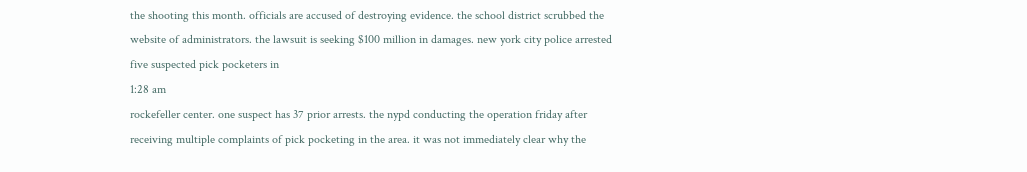the shooting this month. officials are accused of destroying evidence. the school district scrubbed the website of administrators. the lawsuit is seeking $100 million in damages. new york city police arrested five suspected pick pocketers in
1:28 am
rockefeller center. one suspect has 37 prior arrests. the nypd conducting the operation friday after receiving multiple complaints of pick pocketing in the area. it was not immediately clear why the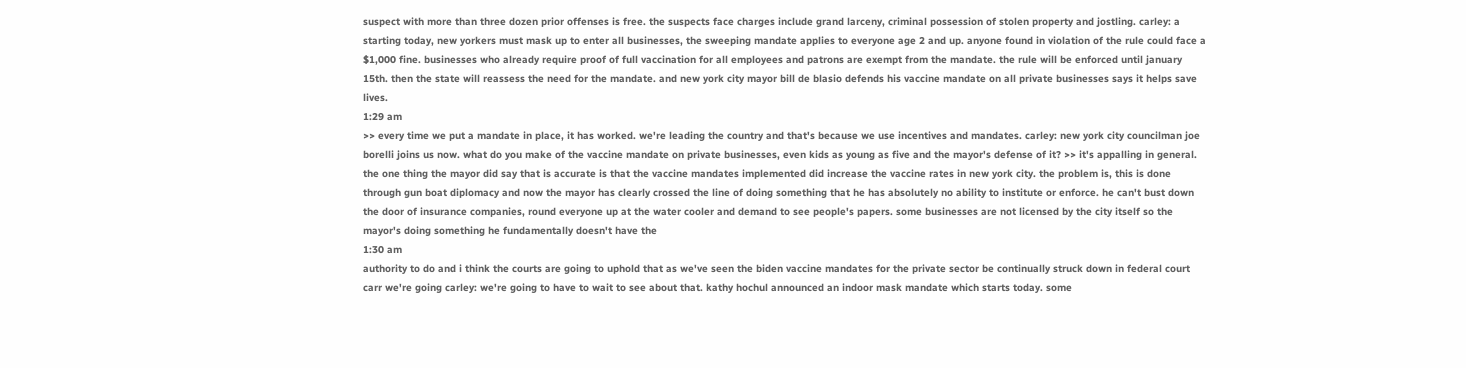suspect with more than three dozen prior offenses is free. the suspects face charges include grand larceny, criminal possession of stolen property and jostling. carley: a starting today, new yorkers must mask up to enter all businesses, the sweeping mandate applies to everyone age 2 and up. anyone found in violation of the rule could face a $1,000 fine. businesses who already require proof of full vaccination for all employees and patrons are exempt from the mandate. the rule will be enforced until january 15th. then the state will reassess the need for the mandate. and new york city mayor bill de blasio defends his vaccine mandate on all private businesses says it helps save lives.
1:29 am
>> every time we put a mandate in place, it has worked. we're leading the country and that's because we use incentives and mandates. carley: new york city councilman joe borelli joins us now. what do you make of the vaccine mandate on private businesses, even kids as young as five and the mayor's defense of it? >> it's appalling in general. the one thing the mayor did say that is accurate is that the vaccine mandates implemented did increase the vaccine rates in new york city. the problem is, this is done through gun boat diplomacy and now the mayor has clearly crossed the line of doing something that he has absolutely no ability to institute or enforce. he can't bust down the door of insurance companies, round everyone up at the water cooler and demand to see people's papers. some businesses are not licensed by the city itself so the mayor's doing something he fundamentally doesn't have the
1:30 am
authority to do and i think the courts are going to uphold that as we've seen the biden vaccine mandates for the private sector be continually struck down in federal court carr we're going carley: we're going to have to wait to see about that. kathy hochul announced an indoor mask mandate which starts today. some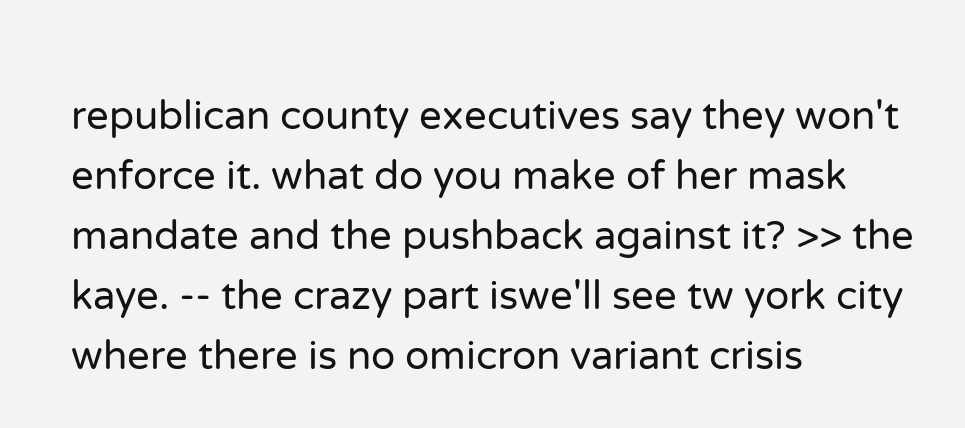republican county executives say they won't enforce it. what do you make of her mask mandate and the pushback against it? >> the kaye. -- the crazy part iswe'll see tw york city where there is no omicron variant crisis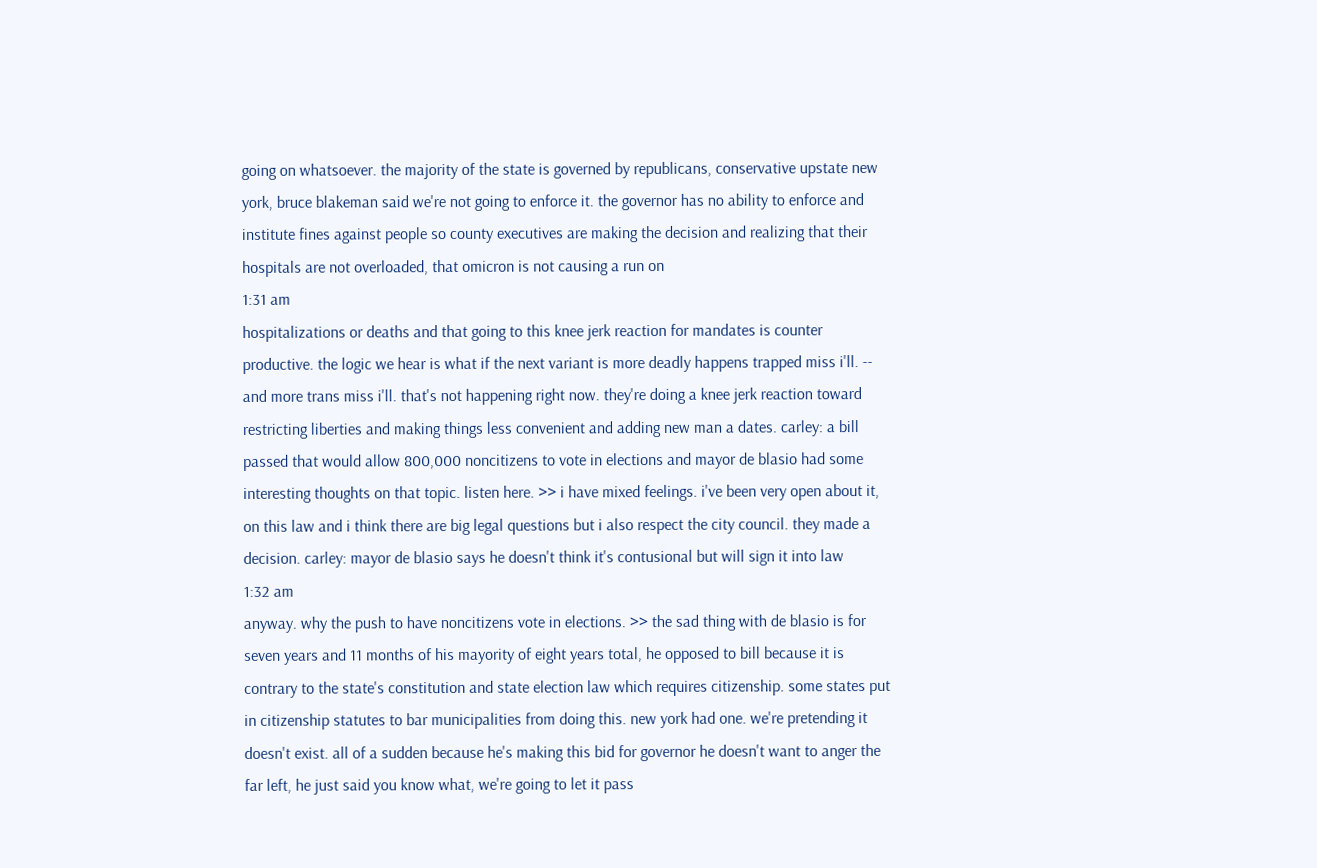going on whatsoever. the majority of the state is governed by republicans, conservative upstate new york, bruce blakeman said we're not going to enforce it. the governor has no ability to enforce and institute fines against people so county executives are making the decision and realizing that their hospitals are not overloaded, that omicron is not causing a run on
1:31 am
hospitalizations or deaths and that going to this knee jerk reaction for mandates is counter productive. the logic we hear is what if the next variant is more deadly happens trapped miss i'll. -- and more trans miss i'll. that's not happening right now. they're doing a knee jerk reaction toward restricting liberties and making things less convenient and adding new man a dates. carley: a bill passed that would allow 800,000 noncitizens to vote in elections and mayor de blasio had some interesting thoughts on that topic. listen here. >> i have mixed feelings. i've been very open about it, on this law and i think there are big legal questions but i also respect the city council. they made a decision. carley: mayor de blasio says he doesn't think it's contusional but will sign it into law
1:32 am
anyway. why the push to have noncitizens vote in elections. >> the sad thing with de blasio is for seven years and 11 months of his mayority of eight years total, he opposed to bill because it is contrary to the state's constitution and state election law which requires citizenship. some states put in citizenship statutes to bar municipalities from doing this. new york had one. we're pretending it doesn't exist. all of a sudden because he's making this bid for governor he doesn't want to anger the far left, he just said you know what, we're going to let it pass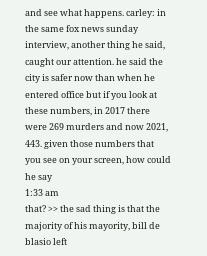and see what happens. carley: in the same fox news sunday interview, another thing he said, caught our attention. he said the city is safer now than when he entered office but if you look at these numbers, in 2017 there were 269 murders and now 2021, 443. given those numbers that you see on your screen, how could he say
1:33 am
that? >> the sad thing is that the majority of his mayority, bill de blasio left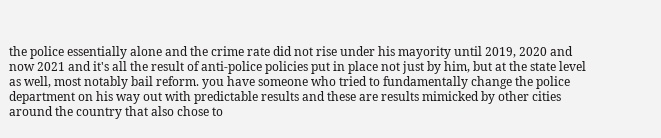the police essentially alone and the crime rate did not rise under his mayority until 2019, 2020 and now 2021 and it's all the result of anti-police policies put in place not just by him, but at the state level as well, most notably bail reform. you have someone who tried to fundamentally change the police department on his way out with predictable results and these are results mimicked by other cities around the country that also chose to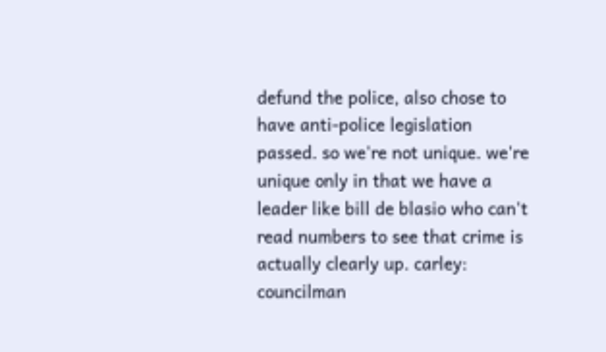defund the police, also chose to have anti-police legislation passed. so we're not unique. we're unique only in that we have a leader like bill de blasio who can't read numbers to see that crime is actually clearly up. carley: councilman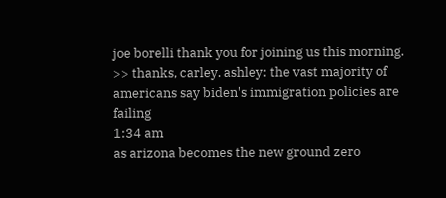joe borelli thank you for joining us this morning. >> thanks, carley. ashley: the vast majority of americans say biden's immigration policies are failing
1:34 am
as arizona becomes the new ground zero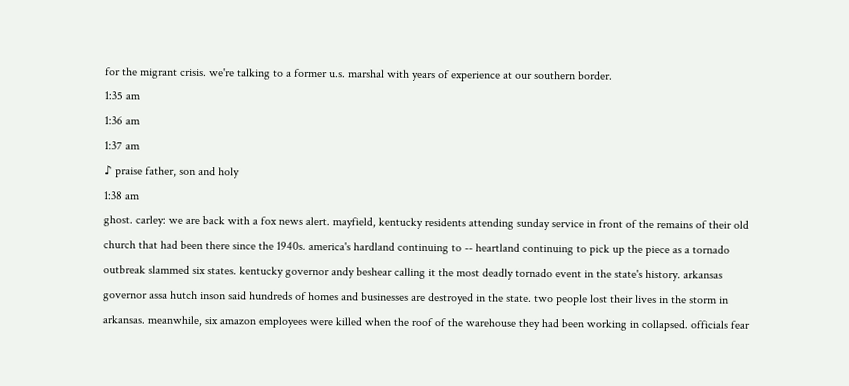for the migrant crisis. we're talking to a former u.s. marshal with years of experience at our southern border.
1:35 am
1:36 am
1:37 am
♪ praise father, son and holy
1:38 am
ghost. carley: we are back with a fox news alert. mayfield, kentucky residents attending sunday service in front of the remains of their old church that had been there since the 1940s. america's hardland continuing to -- heartland continuing to pick up the piece as a tornado outbreak slammed six states. kentucky governor andy beshear calling it the most deadly tornado event in the state's history. arkansas governor assa hutch inson said hundreds of homes and businesses are destroyed in the state. two people lost their lives in the storm in arkansas. meanwhile, six amazon employees were killed when the roof of the warehouse they had been working in collapsed. officials fear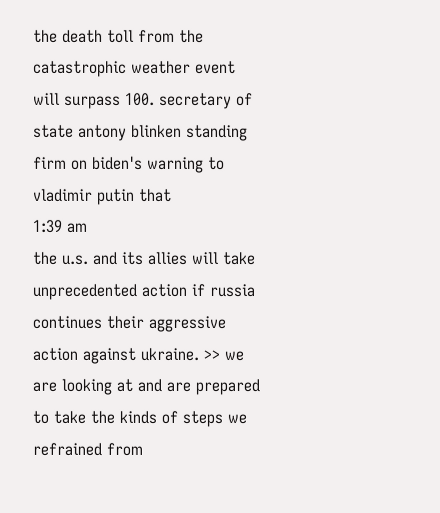the death toll from the catastrophic weather event will surpass 100. secretary of state antony blinken standing firm on biden's warning to vladimir putin that
1:39 am
the u.s. and its allies will take unprecedented action if russia continues their aggressive action against ukraine. >> we are looking at and are prepared to take the kinds of steps we refrained from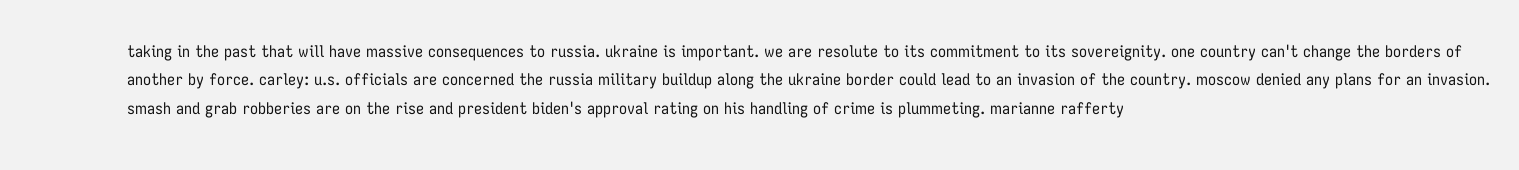taking in the past that will have massive consequences to russia. ukraine is important. we are resolute to its commitment to its sovereignity. one country can't change the borders of another by force. carley: u.s. officials are concerned the russia military buildup along the ukraine border could lead to an invasion of the country. moscow denied any plans for an invasion. smash and grab robberies are on the rise and president biden's approval rating on his handling of crime is plummeting. marianne rafferty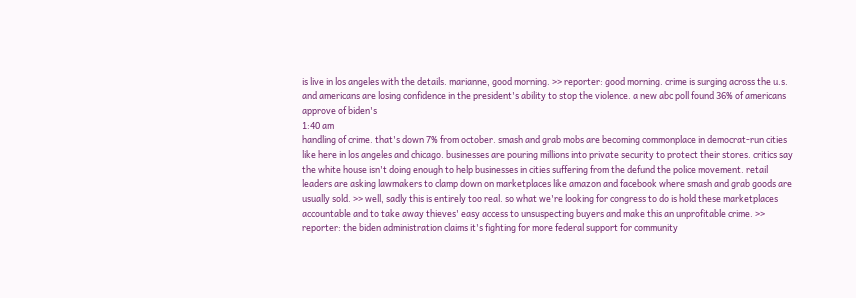is live in los angeles with the details. marianne, good morning. >> reporter: good morning. crime is surging across the u.s. and americans are losing confidence in the president's ability to stop the violence. a new abc poll found 36% of americans approve of biden's
1:40 am
handling of crime. that's down 7% from october. smash and grab mobs are becoming commonplace in democrat-run cities like here in los angeles and chicago. businesses are pouring millions into private security to protect their stores. critics say the white house isn't doing enough to help businesses in cities suffering from the defund the police movement. retail leaders are asking lawmakers to clamp down on marketplaces like amazon and facebook where smash and grab goods are usually sold. >> well, sadly this is entirely too real. so what we're looking for congress to do is hold these marketplaces accountable and to take away thieves' easy access to unsuspecting buyers and make this an unprofitable crime. >> reporter: the biden administration claims it's fighting for more federal support for community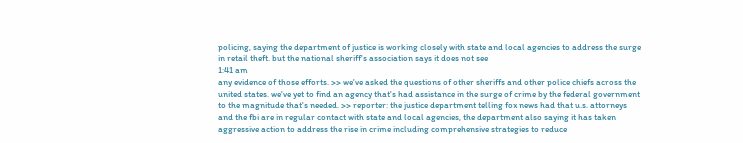policing, saying the department of justice is working closely with state and local agencies to address the surge in retail theft. but the national sheriff's association says it does not see
1:41 am
any evidence of those efforts. >> we've asked the questions of other sheriffs and other police chiefs across the united states. we've yet to find an agency that's had assistance in the surge of crime by the federal government to the magnitude that's needed. >> reporter: the justice department telling fox news had that u.s. attorneys and the fbi are in regular contact with state and local agencies, the department also saying it has taken aggressive action to address the rise in crime including comprehensive strategies to reduce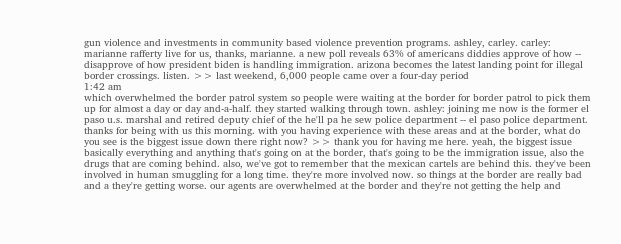gun violence and investments in community based violence prevention programs. ashley, carley. carley: marianne rafferty live for us, thanks, marianne. a new poll reveals 63% of americans diddies approve of how -- disapprove of how president biden is handling immigration. arizona becomes the latest landing point for illegal border crossings. listen. >> last weekend, 6,000 people came over a four-day period
1:42 am
which overwhelmed the border patrol system so people were waiting at the border for border patrol to pick them up for almost a day or day and-a-half. they started walking through town. ashley: joining me now is the former el paso u.s. marshal and retired deputy chief of the he'll pa he sew police department -- el paso police department. thanks for being with us this morning. with you having experience with these areas and at the border, what do you see is the biggest issue down there right now? >> thank you for having me here. yeah, the biggest issue basically everything and anything that's going on at the border, that's going to be the immigration issue, also the drugs that are coming behind. also, we've got to remember that the mexican cartels are behind this. they've been involved in human smuggling for a long time. they're more involved now. so things at the border are really bad and a they're getting worse. our agents are overwhelmed at the border and they're not getting the help and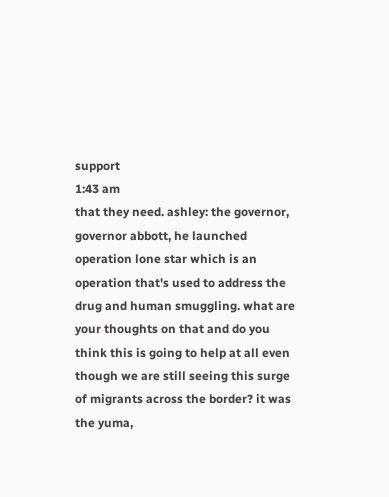support
1:43 am
that they need. ashley: the governor, governor abbott, he launched operation lone star which is an operation that's used to address the drug and human smuggling. what are your thoughts on that and do you think this is going to help at all even though we are still seeing this surge of migrants across the border? it was the yuma,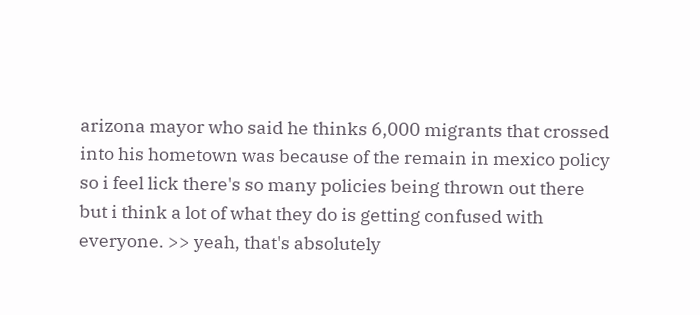arizona mayor who said he thinks 6,000 migrants that crossed into his hometown was because of the remain in mexico policy so i feel lick there's so many policies being thrown out there but i think a lot of what they do is getting confused with everyone. >> yeah, that's absolutely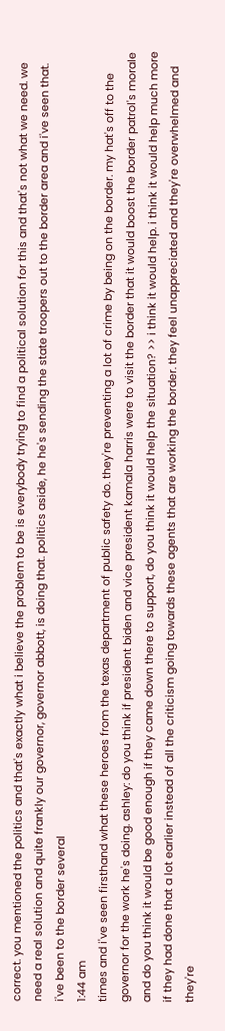correct. you mentioned the politics and that's exactly what i believe the problem to be is everybody trying to find a political solution for this and that's not what we need. we need a real solution and quite frankly our governor, governor abbott, is doing that. politics aside, he he's sending the state troopers out to the border area and i've seen that. i've been to the border several
1:44 am
times and i've seen firsthand what these heroes from the texas department of public safety do. they're preventing a lot of crime by being on the border. my hat's off to the governor for the work he's doing. ashley: do you think if president biden and vice president kamala harris were to visit the border that it would boost the border patrol's morale and do you think it would be good enough if they came down there to support, do you think it would help the situation? >> i think it would help. i think it would help much more if they had done that a lot earlier instead of all the criticism going towards these agents that are working the border. they feel unappreciated and they're overwhelmed and they're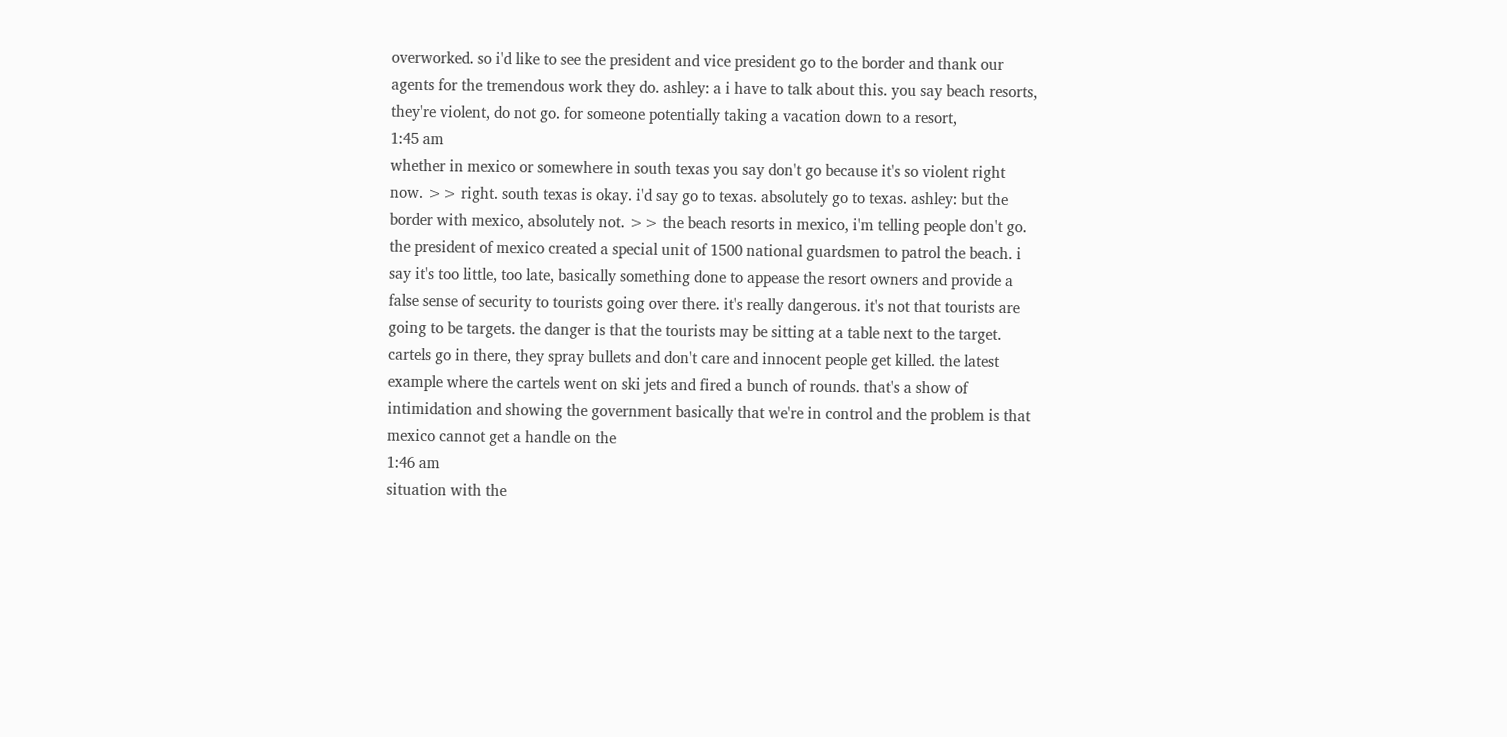overworked. so i'd like to see the president and vice president go to the border and thank our agents for the tremendous work they do. ashley: a i have to talk about this. you say beach resorts, they're violent, do not go. for someone potentially taking a vacation down to a resort,
1:45 am
whether in mexico or somewhere in south texas you say don't go because it's so violent right now. >> right. south texas is okay. i'd say go to texas. absolutely go to texas. ashley: but the border with mexico, absolutely not. >> the beach resorts in mexico, i'm telling people don't go. the president of mexico created a special unit of 1500 national guardsmen to patrol the beach. i say it's too little, too late, basically something done to appease the resort owners and provide a false sense of security to tourists going over there. it's really dangerous. it's not that tourists are going to be targets. the danger is that the tourists may be sitting at a table next to the target. cartels go in there, they spray bullets and don't care and innocent people get killed. the latest example where the cartels went on ski jets and fired a bunch of rounds. that's a show of intimidation and showing the government basically that we're in control and the problem is that mexico cannot get a handle on the
1:46 am
situation with the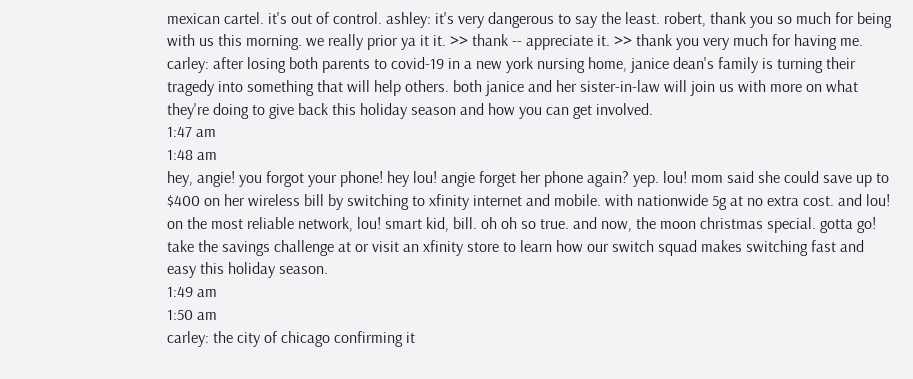mexican cartel. it's out of control. ashley: it's very dangerous to say the least. robert, thank you so much for being with us this morning. we really prior ya it it. >> thank -- appreciate it. >> thank you very much for having me. carley: after losing both parents to covid-19 in a new york nursing home, janice dean's family is turning their tragedy into something that will help others. both janice and her sister-in-law will join us with more on what they're doing to give back this holiday season and how you can get involved.
1:47 am
1:48 am
hey, angie! you forgot your phone! hey lou! angie forget her phone again? yep. lou! mom said she could save up to $400 on her wireless bill by switching to xfinity internet and mobile. with nationwide 5g at no extra cost. and lou! on the most reliable network, lou! smart kid, bill. oh oh so true. and now, the moon christmas special. gotta go! take the savings challenge at or visit an xfinity store to learn how our switch squad makes switching fast and easy this holiday season.
1:49 am
1:50 am
carley: the city of chicago confirming it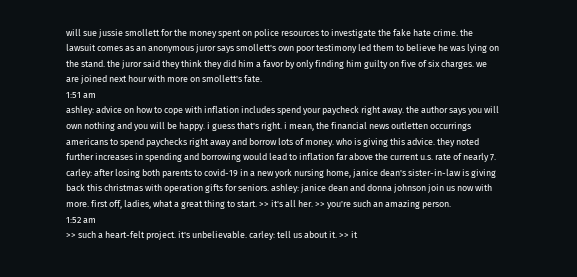will sue jussie smollett for the money spent on police resources to investigate the fake hate crime. the lawsuit comes as an anonymous juror says smollett's own poor testimony led them to believe he was lying on the stand. the juror said they think they did him a favor by only finding him guilty on five of six charges. we are joined next hour with more on smollett's fate.
1:51 am
ashley: advice on how to cope with inflation includes spend your paycheck right away. the author says you will own nothing and you will be happy. i guess that's right. i mean, the financial news outletten occurrings americans to spend paychecks right away and borrow lots of money. who is giving this advice. they noted further increases in spending and borrowing would lead to inflation far above the current u.s. rate of nearly 7. carley: after losing both parents to covid-19 in a new york nursing home, janice dean's sister-in-law is giving back this christmas with operation gifts for seniors. ashley: janice dean and donna johnson join us now with more. first off, ladies, what a great thing to start. >> it's all her. >> you're such an amazing person.
1:52 am
>> such a heart-felt project. it's unbelievable. carley: tell us about it. >> it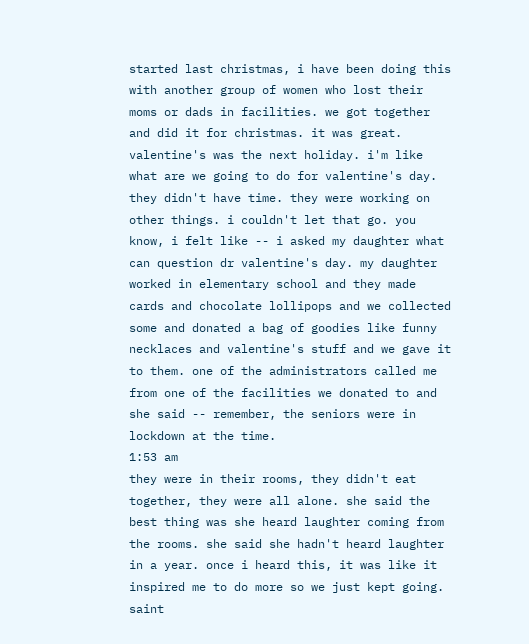started last christmas, i have been doing this with another group of women who lost their moms or dads in facilities. we got together and did it for christmas. it was great. valentine's was the next holiday. i'm like what are we going to do for valentine's day. they didn't have time. they were working on other things. i couldn't let that go. you know, i felt like -- i asked my daughter what can question dr valentine's day. my daughter worked in elementary school and they made cards and chocolate lollipops and we collected some and donated a bag of goodies like funny necklaces and valentine's stuff and we gave it to them. one of the administrators called me from one of the facilities we donated to and she said -- remember, the seniors were in lockdown at the time.
1:53 am
they were in their rooms, they didn't eat together, they were all alone. she said the best thing was she heard laughter coming from the rooms. she said she hadn't heard laughter in a year. once i heard this, it was like it inspired me to do more so we just kept going. saint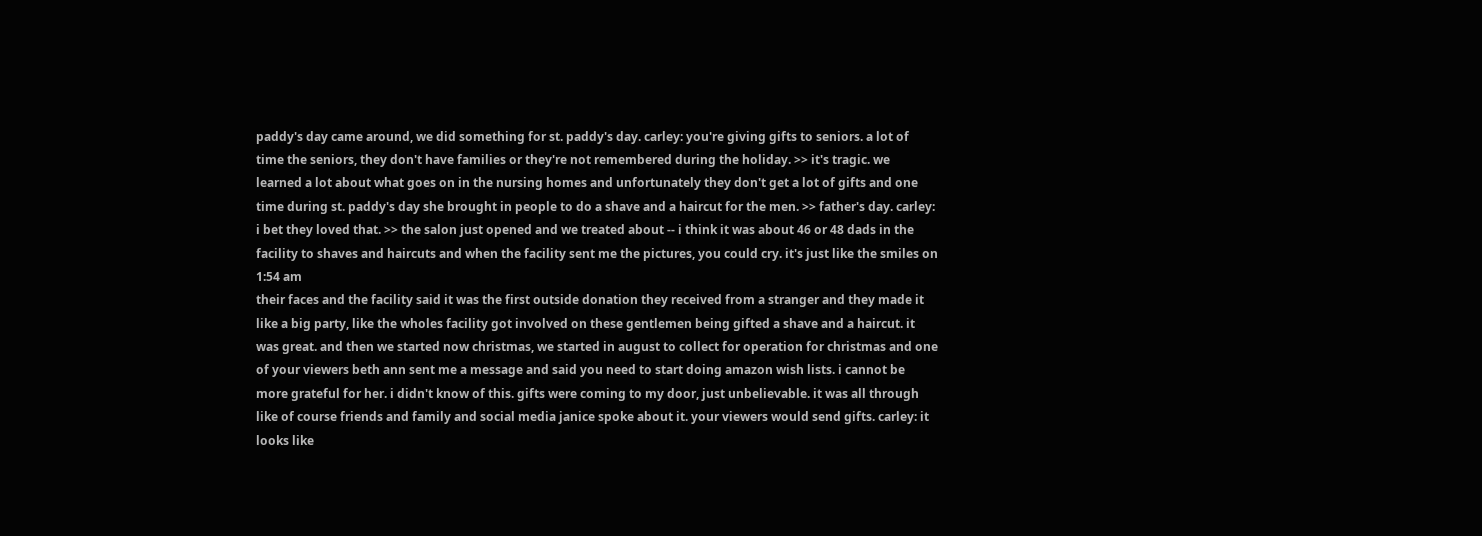paddy's day came around, we did something for st. paddy's day. carley: you're giving gifts to seniors. a lot of time the seniors, they don't have families or they're not remembered during the holiday. >> it's tragic. we learned a lot about what goes on in the nursing homes and unfortunately they don't get a lot of gifts and one time during st. paddy's day she brought in people to do a shave and a haircut for the men. >> father's day. carley: i bet they loved that. >> the salon just opened and we treated about -- i think it was about 46 or 48 dads in the facility to shaves and haircuts and when the facility sent me the pictures, you could cry. it's just like the smiles on
1:54 am
their faces and the facility said it was the first outside donation they received from a stranger and they made it like a big party, like the wholes facility got involved on these gentlemen being gifted a shave and a haircut. it was great. and then we started now christmas, we started in august to collect for operation for christmas and one of your viewers beth ann sent me a message and said you need to start doing amazon wish lists. i cannot be more grateful for her. i didn't know of this. gifts were coming to my door, just unbelievable. it was all through like of course friends and family and social media janice spoke about it. your viewers would send gifts. carley: it looks like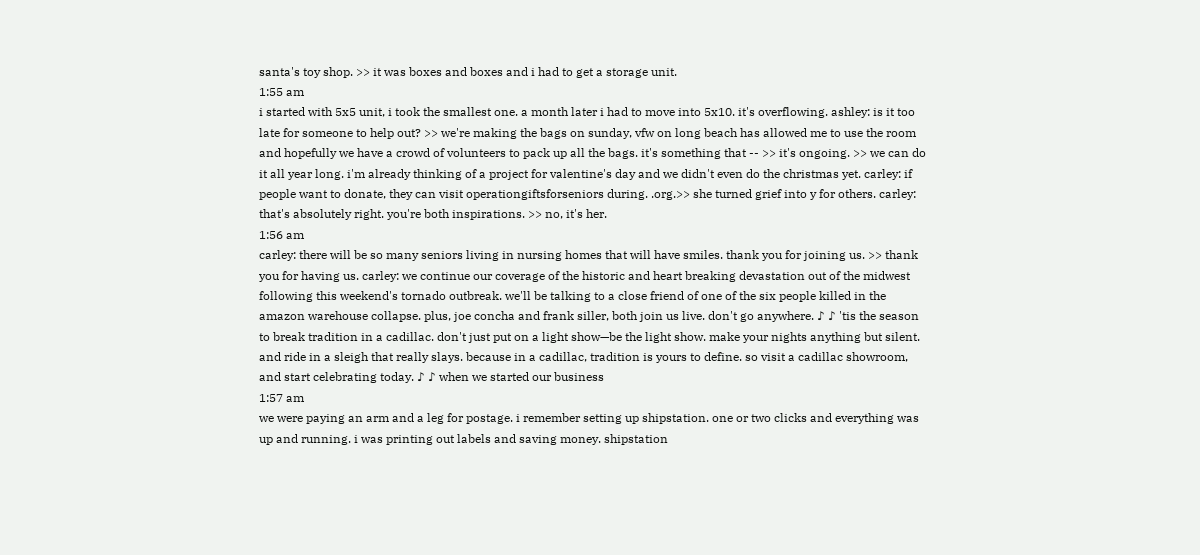santa's toy shop. >> it was boxes and boxes and i had to get a storage unit.
1:55 am
i started with 5x5 unit, i took the smallest one. a month later i had to move into 5x10. it's overflowing. ashley: is it too late for someone to help out? >> we're making the bags on sunday, vfw on long beach has allowed me to use the room and hopefully we have a crowd of volunteers to pack up all the bags. it's something that -- >> it's ongoing. >> we can do it all year long. i'm already thinking of a project for valentine's day and we didn't even do the christmas yet. carley: if people want to donate, they can visit operationgiftsforseniors during. .org.>> she turned grief into y for others. carley: that's absolutely right. you're both inspirations. >> no, it's her.
1:56 am
carley: there will be so many seniors living in nursing homes that will have smiles. thank you for joining us. >> thank you for having us. carley: we continue our coverage of the historic and heart breaking devastation out of the midwest following this weekend's tornado outbreak. we'll be talking to a close friend of one of the six people killed in the amazon warehouse collapse. plus, joe concha and frank siller, both join us live. don't go anywhere. ♪ ♪ 'tis the season to break tradition in a cadillac. don't just put on a light show—be the light show. make your nights anything but silent. and ride in a sleigh that really slays. because in a cadillac, tradition is yours to define. so visit a cadillac showroom, and start celebrating today. ♪ ♪ when we started our business
1:57 am
we were paying an arm and a leg for postage. i remember setting up shipstation. one or two clicks and everything was up and running. i was printing out labels and saving money. shipstation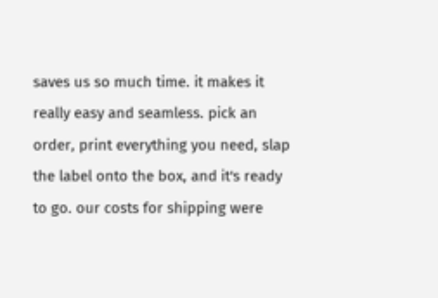saves us so much time. it makes it really easy and seamless. pick an order, print everything you need, slap the label onto the box, and it's ready to go. our costs for shipping were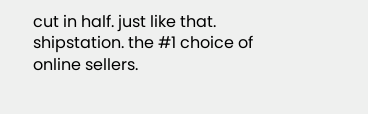cut in half. just like that. shipstation. the #1 choice of online sellers.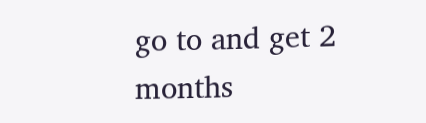go to and get 2 months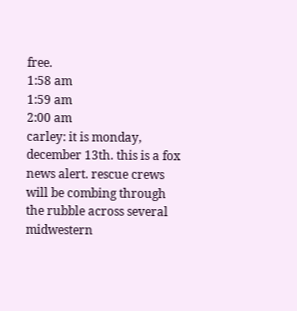free.
1:58 am
1:59 am
2:00 am
carley: it is monday, december 13th. this is a fox news alert. rescue crews will be combing through the rubble across several midwestern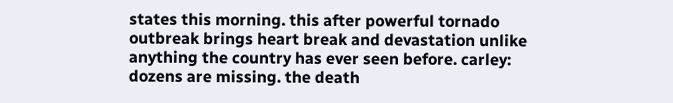states this morning. this after powerful tornado outbreak brings heart break and devastation unlike anything the country has ever seen before. carley: dozens are missing. the death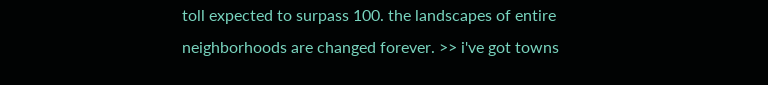toll expected to surpass 100. the landscapes of entire neighborhoods are changed forever. >> i've got towns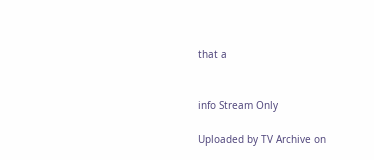that a


info Stream Only

Uploaded by TV Archive on